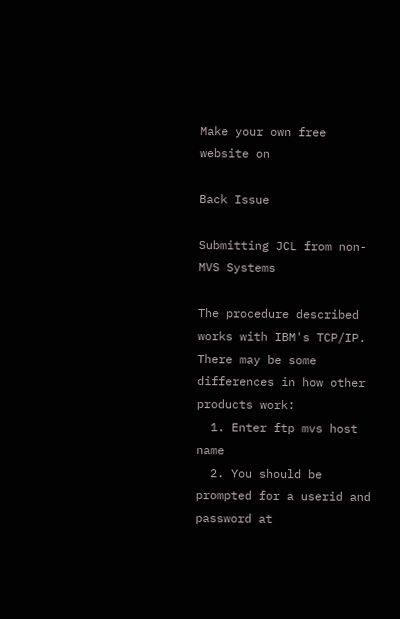Make your own free website on

Back Issue

Submitting JCL from non-MVS Systems

The procedure described works with IBM's TCP/IP. There may be some differences in how other products work:
  1. Enter ftp mvs host name
  2. You should be prompted for a userid and password at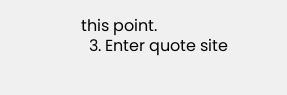this point.
  3. Enter quote site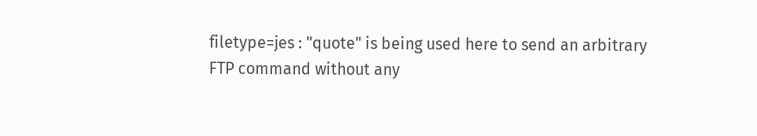filetype=jes : "quote" is being used here to send an arbitrary FTP command without any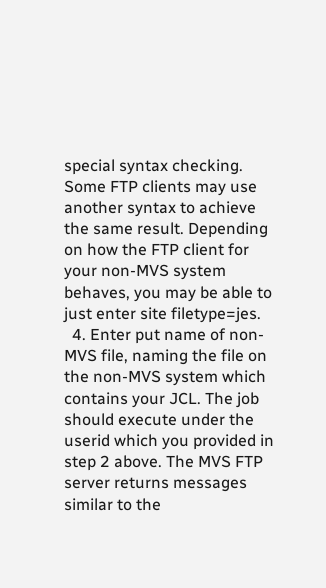special syntax checking. Some FTP clients may use another syntax to achieve the same result. Depending on how the FTP client for your non-MVS system behaves, you may be able to just enter site filetype=jes.
  4. Enter put name of non-MVS file, naming the file on the non-MVS system which contains your JCL. The job should execute under the userid which you provided in step 2 above. The MVS FTP server returns messages similar to the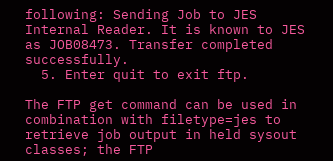following: Sending Job to JES Internal Reader. It is known to JES as JOB08473. Transfer completed successfully.
  5. Enter quit to exit ftp.

The FTP get command can be used in combination with filetype=jes to retrieve job output in held sysout classes; the FTP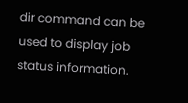dir command can be used to display job status information.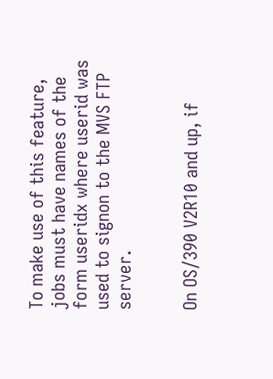To make use of this feature, jobs must have names of the form useridx where userid was used to signon to the MVS FTP server.


On OS/390 V2R10 and up, if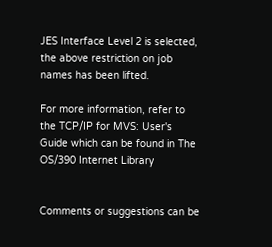JES Interface Level 2 is selected, the above restriction on job names has been lifted.

For more information, refer to the TCP/IP for MVS: User's Guide which can be found in The OS/390 Internet Library


Comments or suggestions can be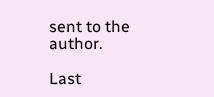sent to the author.

Last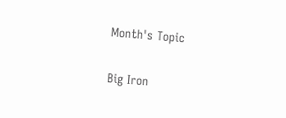Month's Topic

Big Iron